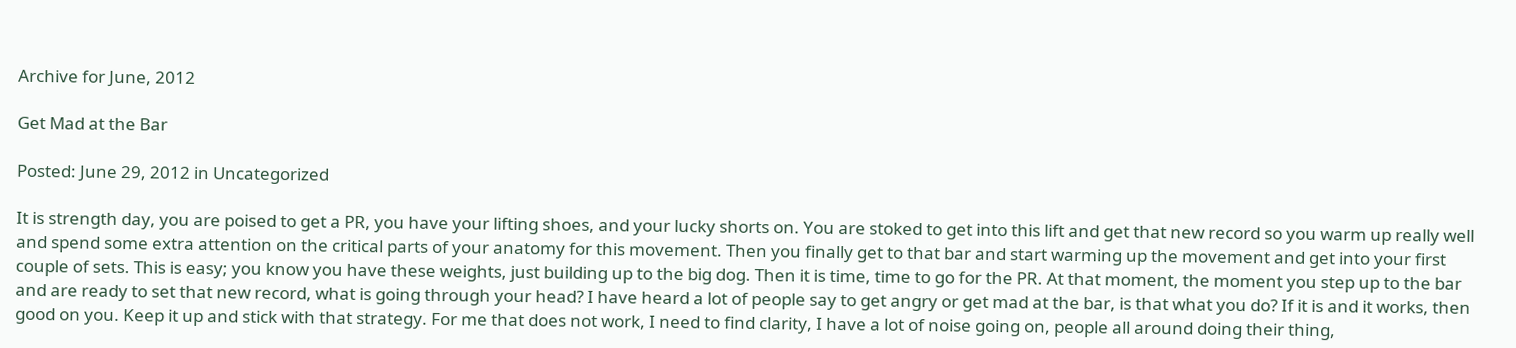Archive for June, 2012

Get Mad at the Bar

Posted: June 29, 2012 in Uncategorized

It is strength day, you are poised to get a PR, you have your lifting shoes, and your lucky shorts on. You are stoked to get into this lift and get that new record so you warm up really well and spend some extra attention on the critical parts of your anatomy for this movement. Then you finally get to that bar and start warming up the movement and get into your first couple of sets. This is easy; you know you have these weights, just building up to the big dog. Then it is time, time to go for the PR. At that moment, the moment you step up to the bar and are ready to set that new record, what is going through your head? I have heard a lot of people say to get angry or get mad at the bar, is that what you do? If it is and it works, then good on you. Keep it up and stick with that strategy. For me that does not work, I need to find clarity, I have a lot of noise going on, people all around doing their thing,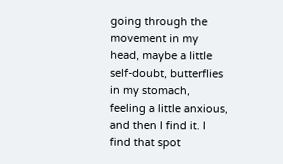going through the movement in my head, maybe a little self-doubt, butterflies in my stomach, feeling a little anxious, and then I find it. I find that spot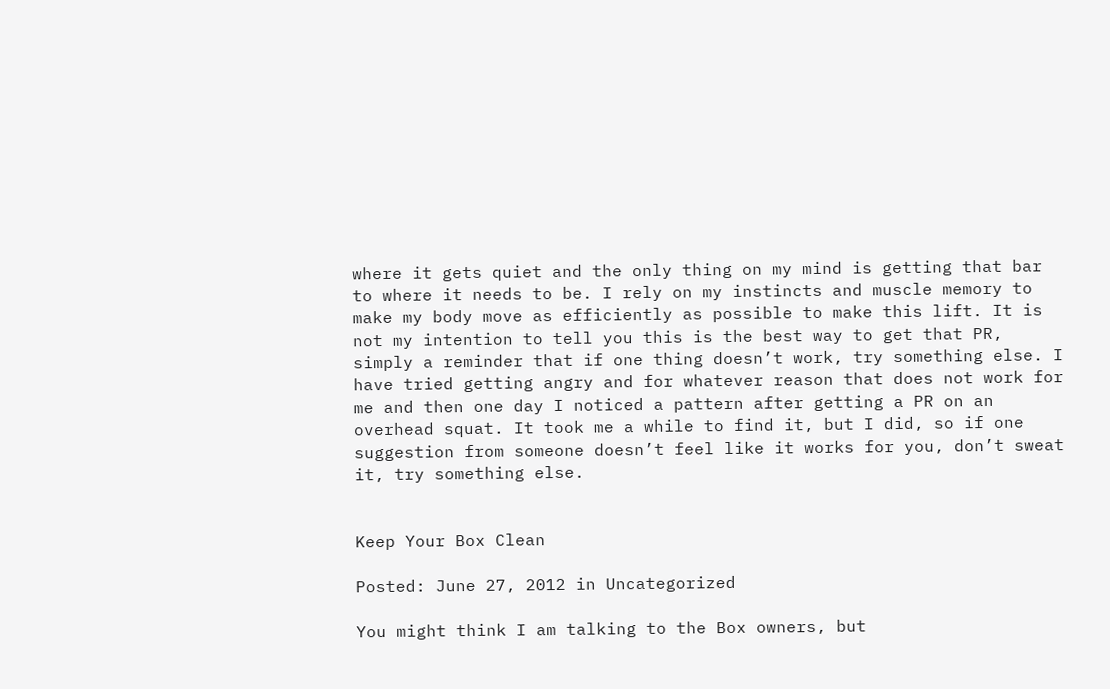where it gets quiet and the only thing on my mind is getting that bar to where it needs to be. I rely on my instincts and muscle memory to make my body move as efficiently as possible to make this lift. It is not my intention to tell you this is the best way to get that PR, simply a reminder that if one thing doesn’t work, try something else. I have tried getting angry and for whatever reason that does not work for me and then one day I noticed a pattern after getting a PR on an overhead squat. It took me a while to find it, but I did, so if one suggestion from someone doesn’t feel like it works for you, don’t sweat it, try something else.


Keep Your Box Clean

Posted: June 27, 2012 in Uncategorized

You might think I am talking to the Box owners, but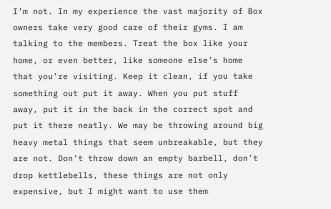I’m not. In my experience the vast majority of Box owners take very good care of their gyms. I am talking to the members. Treat the box like your home, or even better, like someone else’s home that you’re visiting. Keep it clean, if you take something out put it away. When you put stuff away, put it in the back in the correct spot and put it there neatly. We may be throwing around big heavy metal things that seem unbreakable, but they are not. Don’t throw down an empty barbell, don’t drop kettlebells, these things are not only expensive, but I might want to use them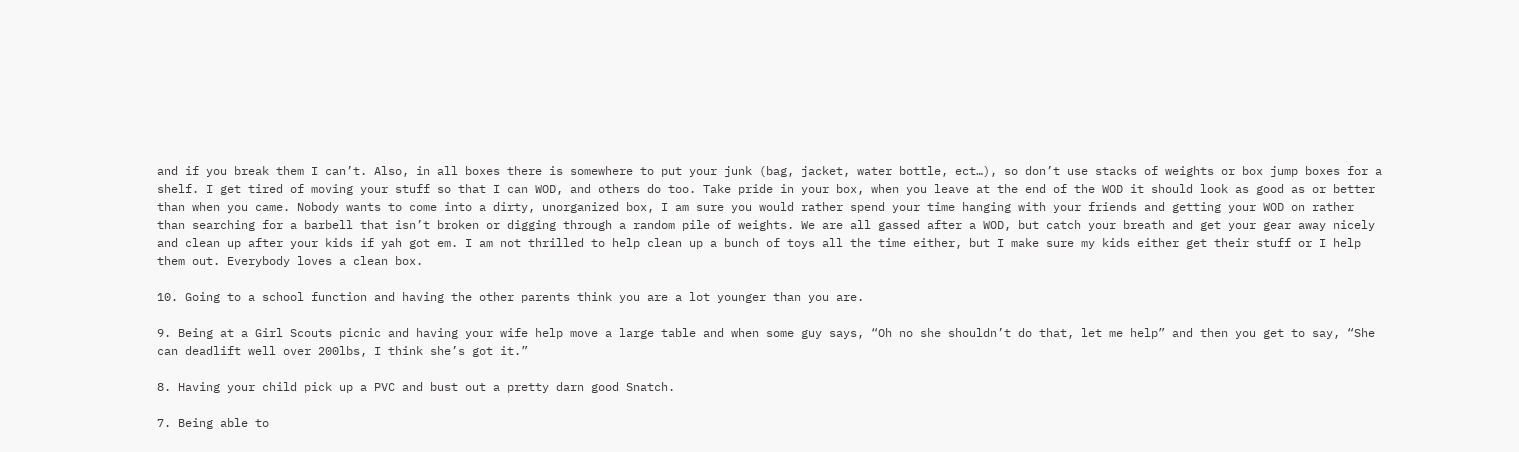and if you break them I can’t. Also, in all boxes there is somewhere to put your junk (bag, jacket, water bottle, ect…), so don’t use stacks of weights or box jump boxes for a shelf. I get tired of moving your stuff so that I can WOD, and others do too. Take pride in your box, when you leave at the end of the WOD it should look as good as or better than when you came. Nobody wants to come into a dirty, unorganized box, I am sure you would rather spend your time hanging with your friends and getting your WOD on rather than searching for a barbell that isn’t broken or digging through a random pile of weights. We are all gassed after a WOD, but catch your breath and get your gear away nicely and clean up after your kids if yah got em. I am not thrilled to help clean up a bunch of toys all the time either, but I make sure my kids either get their stuff or I help them out. Everybody loves a clean box.

10. Going to a school function and having the other parents think you are a lot younger than you are.

9. Being at a Girl Scouts picnic and having your wife help move a large table and when some guy says, “Oh no she shouldn’t do that, let me help” and then you get to say, “She can deadlift well over 200lbs, I think she’s got it.”

8. Having your child pick up a PVC and bust out a pretty darn good Snatch.

7. Being able to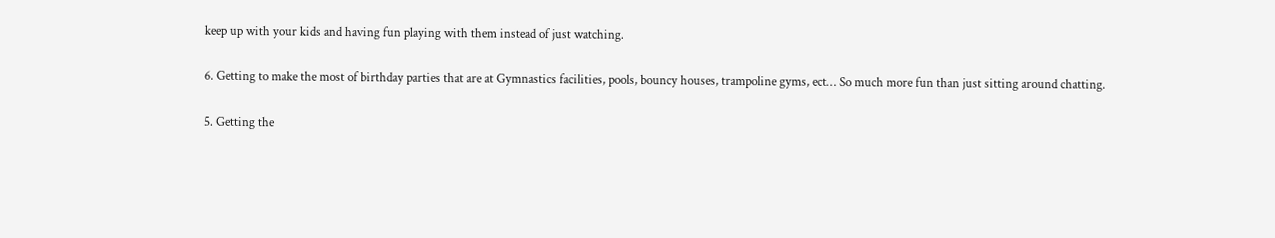keep up with your kids and having fun playing with them instead of just watching.

6. Getting to make the most of birthday parties that are at Gymnastics facilities, pools, bouncy houses, trampoline gyms, ect… So much more fun than just sitting around chatting.

5. Getting the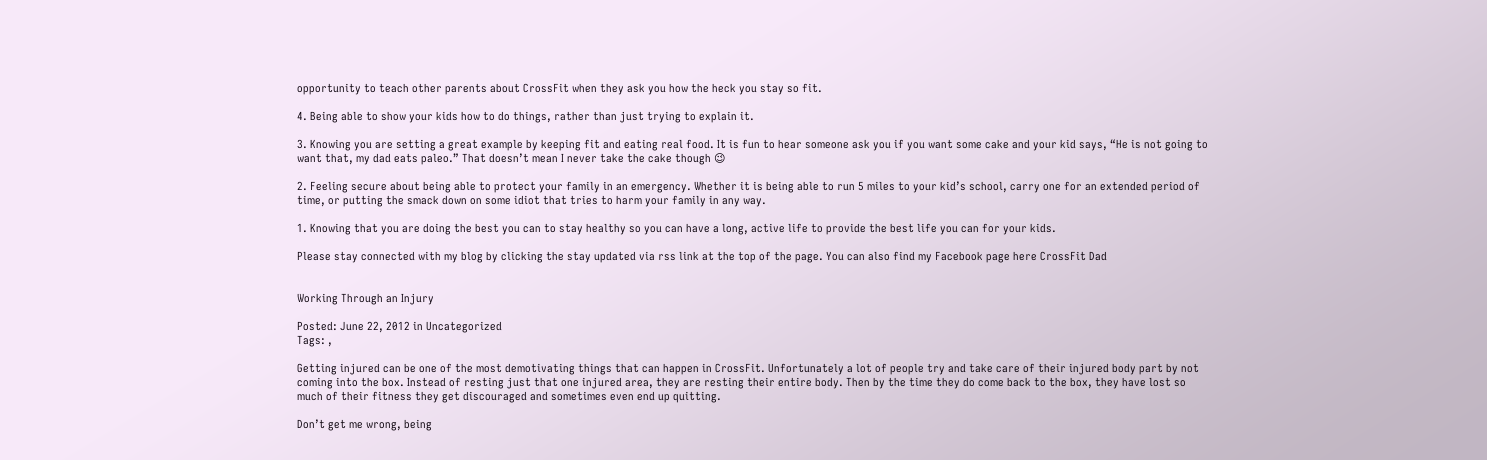opportunity to teach other parents about CrossFit when they ask you how the heck you stay so fit.

4. Being able to show your kids how to do things, rather than just trying to explain it.

3. Knowing you are setting a great example by keeping fit and eating real food. It is fun to hear someone ask you if you want some cake and your kid says, “He is not going to want that, my dad eats paleo.” That doesn’t mean I never take the cake though 😉

2. Feeling secure about being able to protect your family in an emergency. Whether it is being able to run 5 miles to your kid’s school, carry one for an extended period of time, or putting the smack down on some idiot that tries to harm your family in any way.

1. Knowing that you are doing the best you can to stay healthy so you can have a long, active life to provide the best life you can for your kids.

Please stay connected with my blog by clicking the stay updated via rss link at the top of the page. You can also find my Facebook page here CrossFit Dad


Working Through an Injury

Posted: June 22, 2012 in Uncategorized
Tags: ,

Getting injured can be one of the most demotivating things that can happen in CrossFit. Unfortunately a lot of people try and take care of their injured body part by not coming into the box. Instead of resting just that one injured area, they are resting their entire body. Then by the time they do come back to the box, they have lost so much of their fitness they get discouraged and sometimes even end up quitting.

Don’t get me wrong, being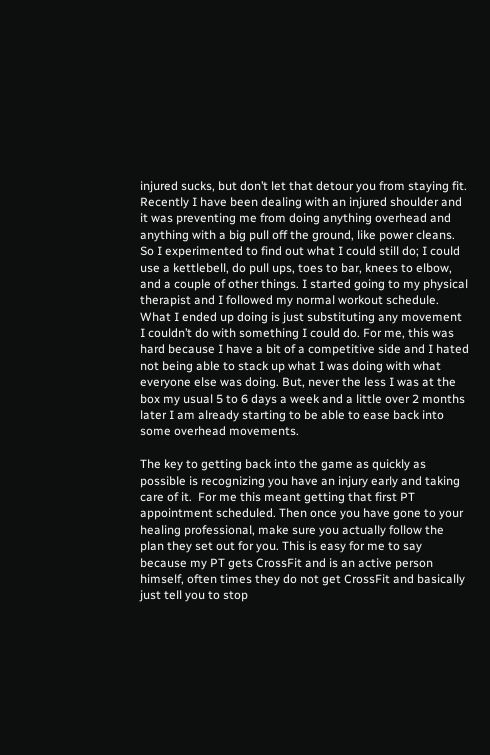injured sucks, but don’t let that detour you from staying fit. Recently I have been dealing with an injured shoulder and it was preventing me from doing anything overhead and anything with a big pull off the ground, like power cleans. So I experimented to find out what I could still do; I could use a kettlebell, do pull ups, toes to bar, knees to elbow, and a couple of other things. I started going to my physical therapist and I followed my normal workout schedule. What I ended up doing is just substituting any movement I couldn’t do with something I could do. For me, this was hard because I have a bit of a competitive side and I hated not being able to stack up what I was doing with what everyone else was doing. But, never the less I was at the box my usual 5 to 6 days a week and a little over 2 months later I am already starting to be able to ease back into some overhead movements.

The key to getting back into the game as quickly as possible is recognizing you have an injury early and taking care of it.  For me this meant getting that first PT appointment scheduled. Then once you have gone to your healing professional, make sure you actually follow the plan they set out for you. This is easy for me to say because my PT gets CrossFit and is an active person himself, often times they do not get CrossFit and basically just tell you to stop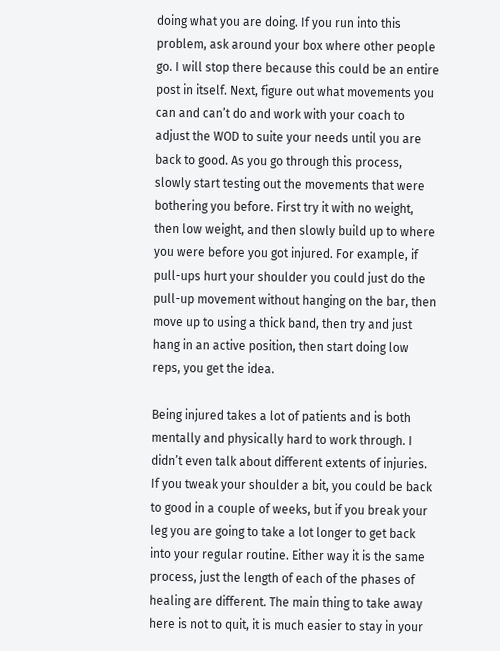doing what you are doing. If you run into this problem, ask around your box where other people go. I will stop there because this could be an entire post in itself. Next, figure out what movements you can and can’t do and work with your coach to adjust the WOD to suite your needs until you are back to good. As you go through this process, slowly start testing out the movements that were bothering you before. First try it with no weight, then low weight, and then slowly build up to where you were before you got injured. For example, if pull-ups hurt your shoulder you could just do the pull-up movement without hanging on the bar, then move up to using a thick band, then try and just hang in an active position, then start doing low reps, you get the idea.

Being injured takes a lot of patients and is both mentally and physically hard to work through. I didn’t even talk about different extents of injuries. If you tweak your shoulder a bit, you could be back to good in a couple of weeks, but if you break your leg you are going to take a lot longer to get back into your regular routine. Either way it is the same process, just the length of each of the phases of healing are different. The main thing to take away here is not to quit, it is much easier to stay in your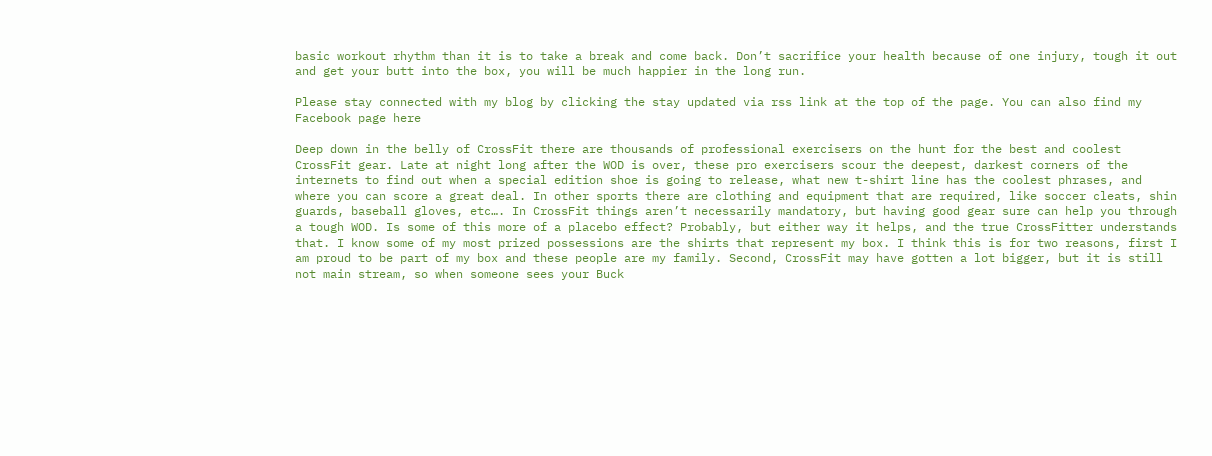basic workout rhythm than it is to take a break and come back. Don’t sacrifice your health because of one injury, tough it out and get your butt into the box, you will be much happier in the long run.

Please stay connected with my blog by clicking the stay updated via rss link at the top of the page. You can also find my Facebook page here

Deep down in the belly of CrossFit there are thousands of professional exercisers on the hunt for the best and coolest CrossFit gear. Late at night long after the WOD is over, these pro exercisers scour the deepest, darkest corners of the internets to find out when a special edition shoe is going to release, what new t-shirt line has the coolest phrases, and where you can score a great deal. In other sports there are clothing and equipment that are required, like soccer cleats, shin guards, baseball gloves, etc…. In CrossFit things aren’t necessarily mandatory, but having good gear sure can help you through a tough WOD. Is some of this more of a placebo effect? Probably, but either way it helps, and the true CrossFitter understands that. I know some of my most prized possessions are the shirts that represent my box. I think this is for two reasons, first I am proud to be part of my box and these people are my family. Second, CrossFit may have gotten a lot bigger, but it is still not main stream, so when someone sees your Buck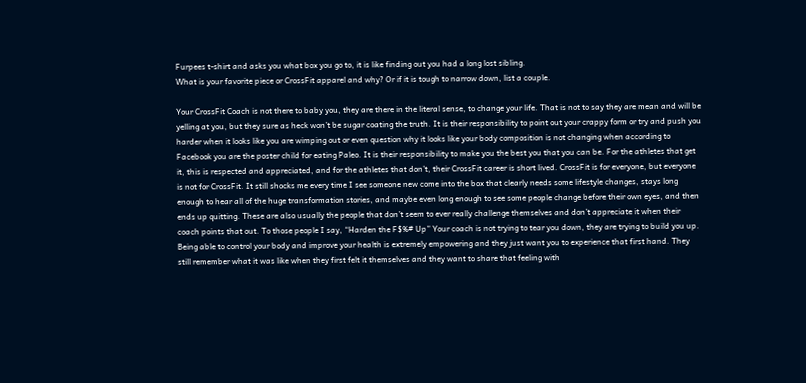Furpees t-shirt and asks you what box you go to, it is like finding out you had a long lost sibling.
What is your favorite piece or CrossFit apparel and why? Or if it is tough to narrow down, list a couple.

Your CrossFit Coach is not there to baby you, they are there in the literal sense, to change your life. That is not to say they are mean and will be yelling at you, but they sure as heck won’t be sugar coating the truth. It is their responsibility to point out your crappy form or try and push you harder when it looks like you are wimping out or even question why it looks like your body composition is not changing when according to Facebook you are the poster child for eating Paleo. It is their responsibility to make you the best you that you can be. For the athletes that get it, this is respected and appreciated, and for the athletes that don’t, their CrossFit career is short lived. CrossFit is for everyone, but everyone is not for CrossFit. It still shocks me every time I see someone new come into the box that clearly needs some lifestyle changes, stays long enough to hear all of the huge transformation stories, and maybe even long enough to see some people change before their own eyes, and then ends up quitting. These are also usually the people that don’t seem to ever really challenge themselves and don’t appreciate it when their coach points that out. To those people I say, “Harden the F$%# Up” Your coach is not trying to tear you down, they are trying to build you up. Being able to control your body and improve your health is extremely empowering and they just want you to experience that first hand. They still remember what it was like when they first felt it themselves and they want to share that feeling with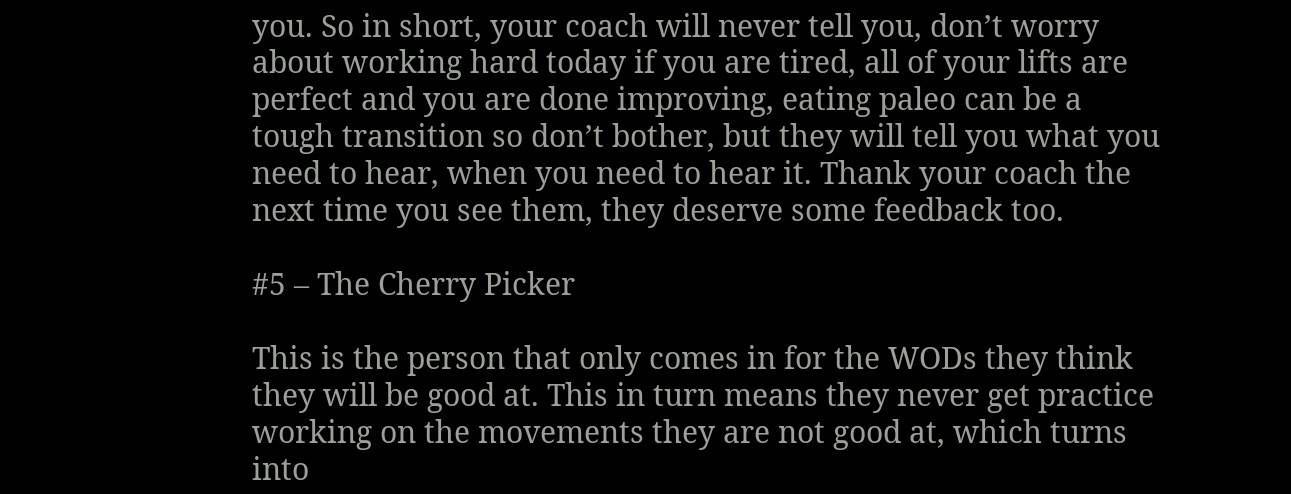you. So in short, your coach will never tell you, don’t worry about working hard today if you are tired, all of your lifts are perfect and you are done improving, eating paleo can be a tough transition so don’t bother, but they will tell you what you need to hear, when you need to hear it. Thank your coach the next time you see them, they deserve some feedback too.

#5 – The Cherry Picker

This is the person that only comes in for the WODs they think they will be good at. This in turn means they never get practice working on the movements they are not good at, which turns into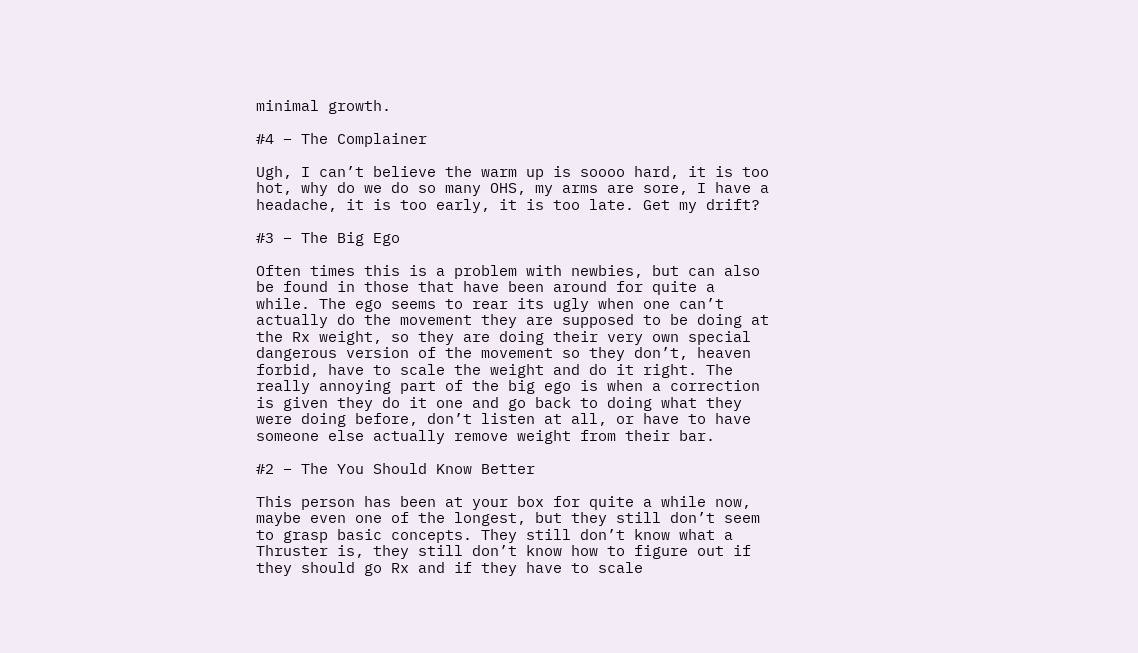minimal growth.

#4 – The Complainer

Ugh, I can’t believe the warm up is soooo hard, it is too hot, why do we do so many OHS, my arms are sore, I have a headache, it is too early, it is too late. Get my drift?

#3 – The Big Ego

Often times this is a problem with newbies, but can also be found in those that have been around for quite a while. The ego seems to rear its ugly when one can’t actually do the movement they are supposed to be doing at the Rx weight, so they are doing their very own special dangerous version of the movement so they don’t, heaven forbid, have to scale the weight and do it right. The really annoying part of the big ego is when a correction is given they do it one and go back to doing what they were doing before, don’t listen at all, or have to have someone else actually remove weight from their bar.

#2 – The You Should Know Better

This person has been at your box for quite a while now, maybe even one of the longest, but they still don’t seem to grasp basic concepts. They still don’t know what a Thruster is, they still don’t know how to figure out if they should go Rx and if they have to scale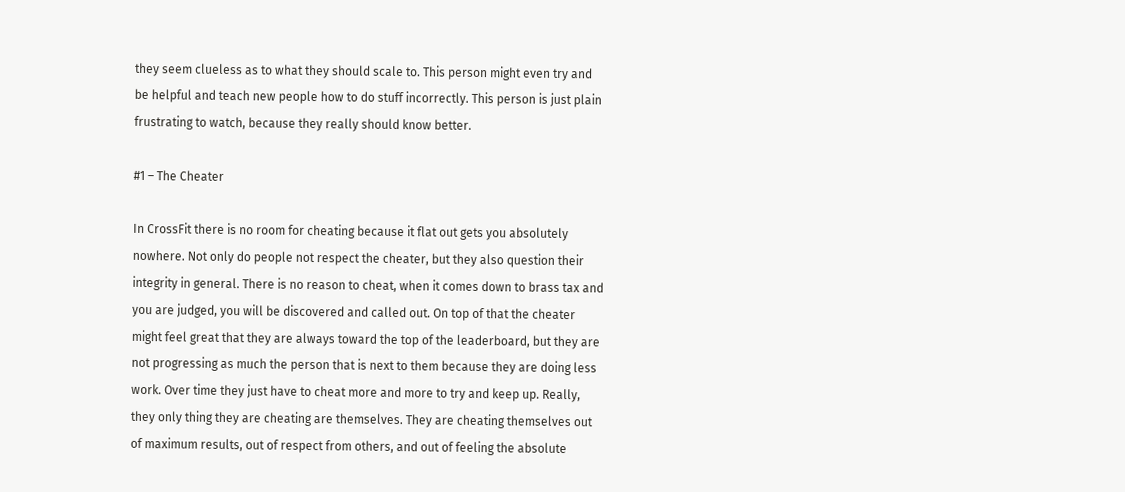they seem clueless as to what they should scale to. This person might even try and be helpful and teach new people how to do stuff incorrectly. This person is just plain frustrating to watch, because they really should know better.

#1 – The Cheater

In CrossFit there is no room for cheating because it flat out gets you absolutely nowhere. Not only do people not respect the cheater, but they also question their integrity in general. There is no reason to cheat, when it comes down to brass tax and you are judged, you will be discovered and called out. On top of that the cheater might feel great that they are always toward the top of the leaderboard, but they are not progressing as much the person that is next to them because they are doing less work. Over time they just have to cheat more and more to try and keep up. Really, they only thing they are cheating are themselves. They are cheating themselves out of maximum results, out of respect from others, and out of feeling the absolute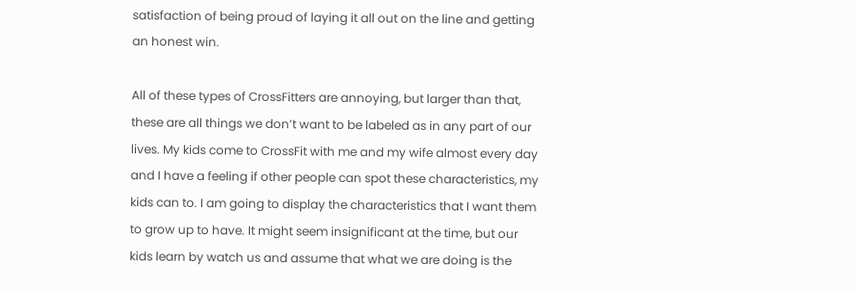satisfaction of being proud of laying it all out on the line and getting an honest win.

All of these types of CrossFitters are annoying, but larger than that, these are all things we don’t want to be labeled as in any part of our lives. My kids come to CrossFit with me and my wife almost every day and I have a feeling if other people can spot these characteristics, my kids can to. I am going to display the characteristics that I want them to grow up to have. It might seem insignificant at the time, but our kids learn by watch us and assume that what we are doing is the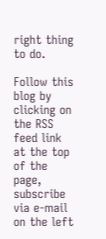right thing to do.

Follow this blog by clicking on the RSS feed link at the top of the page, subscribe via e-mail on the left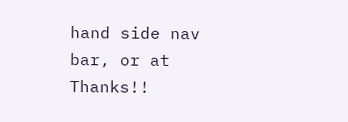hand side nav bar, or at Thanks!!